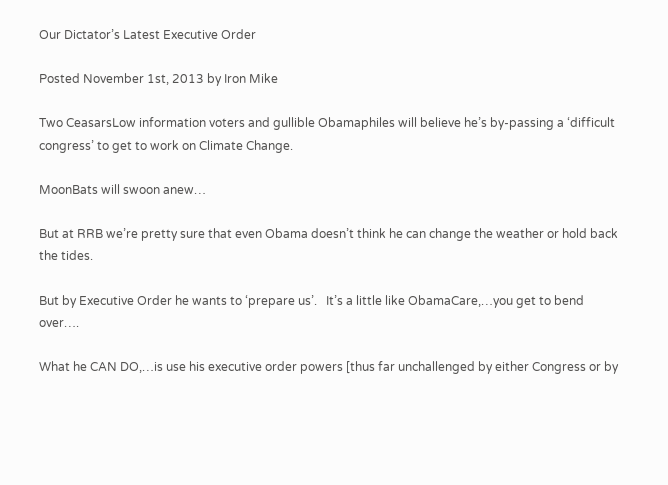Our Dictator’s Latest Executive Order

Posted November 1st, 2013 by Iron Mike

Two CeasarsLow information voters and gullible Obamaphiles will believe he’s by-passing a ‘difficult congress’ to get to work on Climate Change.

MoonBats will swoon anew…

But at RRB we’re pretty sure that even Obama doesn’t think he can change the weather or hold back the tides.

But by Executive Order he wants to ‘prepare us’.   It’s a little like ObamaCare,…you get to bend over….

What he CAN DO,…is use his executive order powers [thus far unchallenged by either Congress or by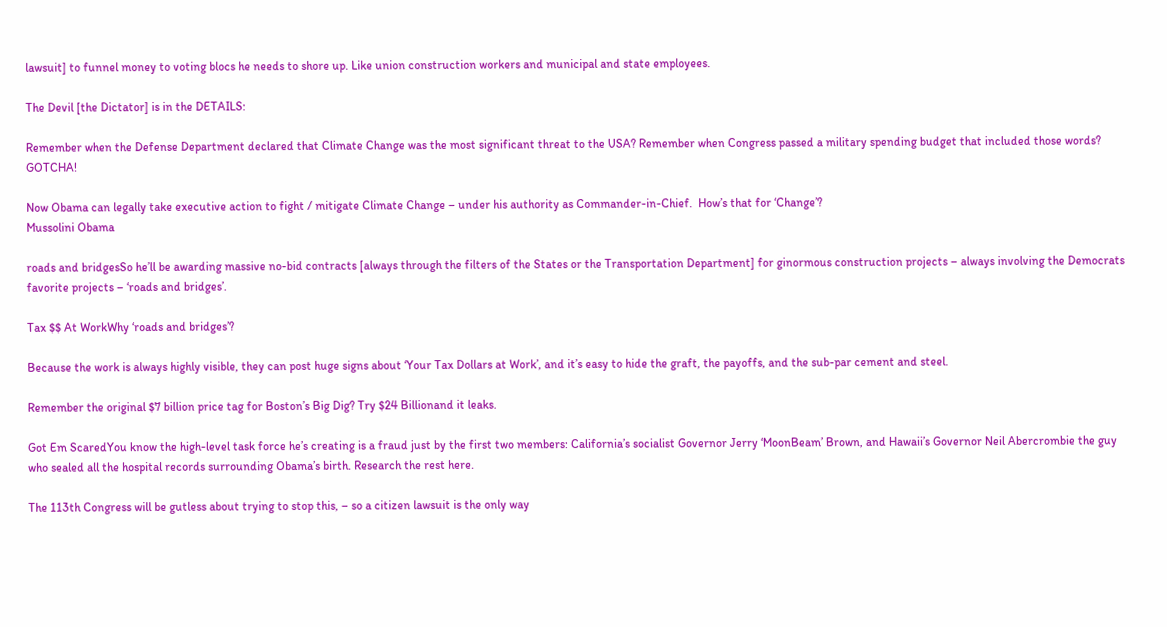lawsuit] to funnel money to voting blocs he needs to shore up. Like union construction workers and municipal and state employees.

The Devil [the Dictator] is in the DETAILS:

Remember when the Defense Department declared that Climate Change was the most significant threat to the USA? Remember when Congress passed a military spending budget that included those words?  GOTCHA!

Now Obama can legally take executive action to fight / mitigate Climate Change – under his authority as Commander-in-Chief.  How’s that for ‘Change’?
Mussolini Obama

roads and bridgesSo he’ll be awarding massive no-bid contracts [always through the filters of the States or the Transportation Department] for ginormous construction projects – always involving the Democrats favorite projects – ‘roads and bridges’.

Tax $$ At WorkWhy ‘roads and bridges’?

Because the work is always highly visible, they can post huge signs about ‘Your Tax Dollars at Work’, and it’s easy to hide the graft, the payoffs, and the sub-par cement and steel.

Remember the original $7 billion price tag for Boston’s Big Dig? Try $24 Billionand it leaks.

Got Em ScaredYou know the high-level task force he’s creating is a fraud just by the first two members: California’s socialist Governor Jerry ‘MoonBeam’ Brown, and Hawaii’s Governor Neil Abercrombie the guy who sealed all the hospital records surrounding Obama’s birth. Research the rest here.

The 113th Congress will be gutless about trying to stop this, – so a citizen lawsuit is the only way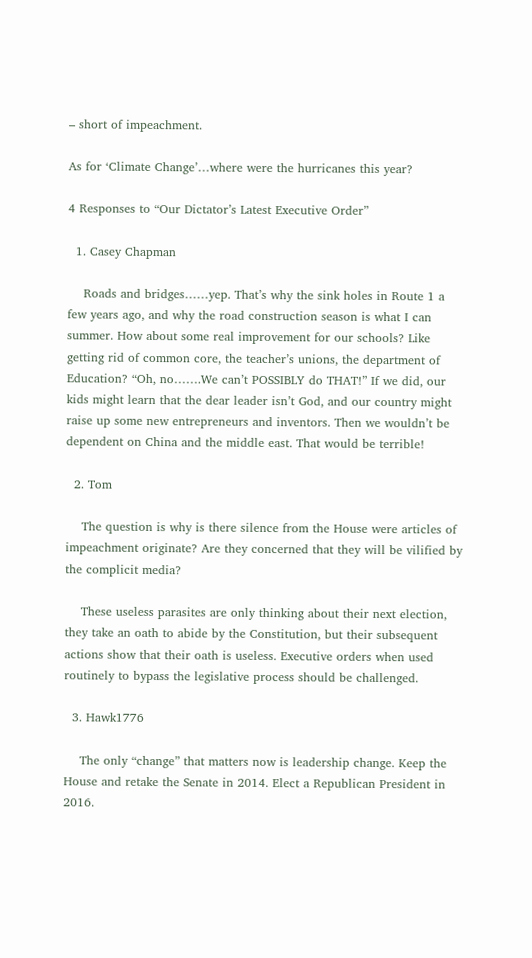– short of impeachment.

As for ‘Climate Change’…where were the hurricanes this year?

4 Responses to “Our Dictator’s Latest Executive Order”

  1. Casey Chapman

    Roads and bridges……yep. That’s why the sink holes in Route 1 a few years ago, and why the road construction season is what I can summer. How about some real improvement for our schools? Like getting rid of common core, the teacher’s unions, the department of Education? “Oh, no…….We can’t POSSIBLY do THAT!” If we did, our kids might learn that the dear leader isn’t God, and our country might raise up some new entrepreneurs and inventors. Then we wouldn’t be dependent on China and the middle east. That would be terrible!

  2. Tom

    The question is why is there silence from the House were articles of impeachment originate? Are they concerned that they will be vilified by the complicit media?

    These useless parasites are only thinking about their next election, they take an oath to abide by the Constitution, but their subsequent actions show that their oath is useless. Executive orders when used routinely to bypass the legislative process should be challenged.

  3. Hawk1776

    The only “change” that matters now is leadership change. Keep the House and retake the Senate in 2014. Elect a Republican President in 2016.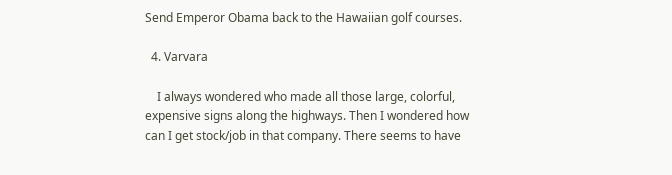Send Emperor Obama back to the Hawaiian golf courses.

  4. Varvara

    I always wondered who made all those large, colorful, expensive signs along the highways. Then I wondered how can I get stock/job in that company. There seems to have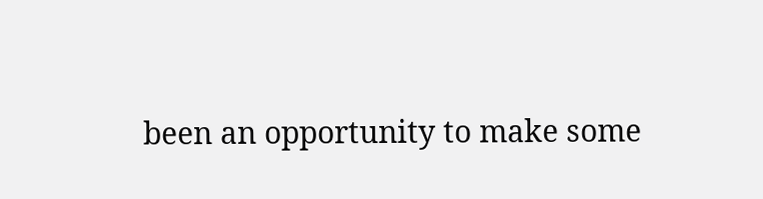been an opportunity to make some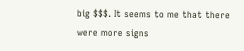big $$$. It seems to me that there were more signs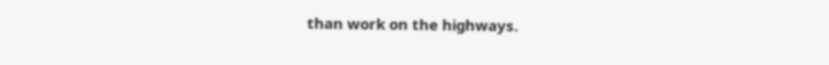than work on the highways.